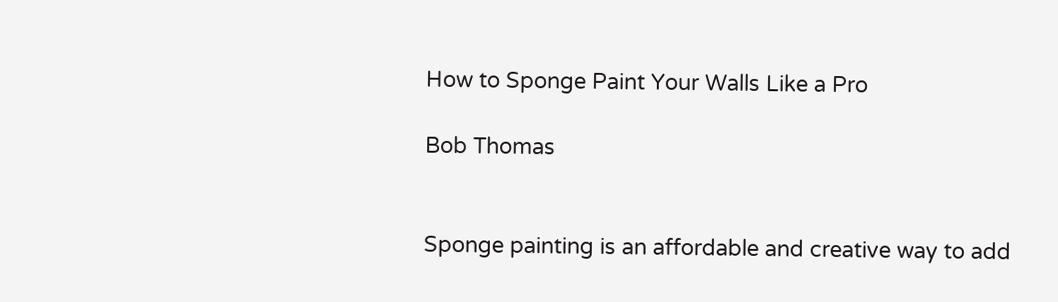How to Sponge Paint Your Walls Like a Pro

Bob Thomas


Sponge painting is an affordable and creative way to add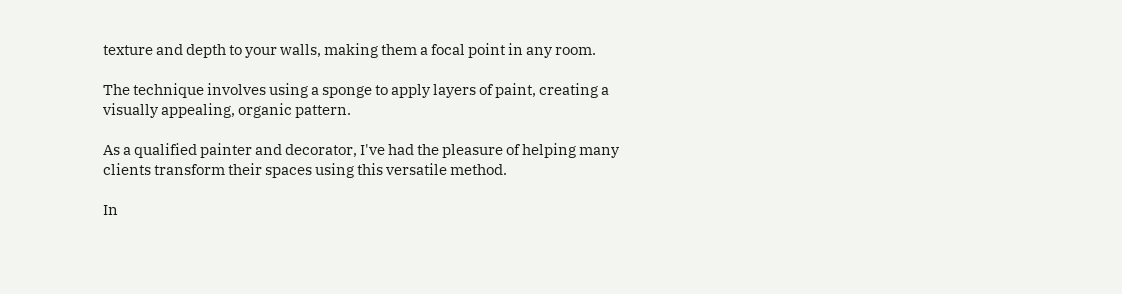texture and depth to your walls, making them a focal point in any room.

The technique involves using a sponge to apply layers of paint, creating a visually appealing, organic pattern.

As a qualified painter and decorator, I've had the pleasure of helping many clients transform their spaces using this versatile method.

In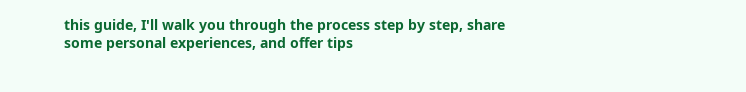this guide, I'll walk you through the process step by step, share some personal experiences, and offer tips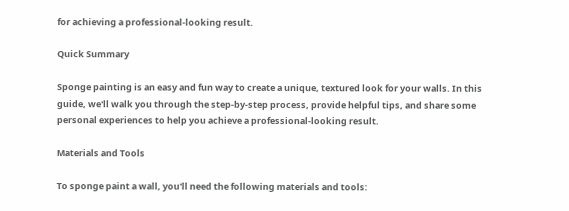for achieving a professional-looking result.

Quick Summary

Sponge painting is an easy and fun way to create a unique, textured look for your walls. In this guide, we'll walk you through the step-by-step process, provide helpful tips, and share some personal experiences to help you achieve a professional-looking result.

Materials and Tools

To sponge paint a wall, you'll need the following materials and tools: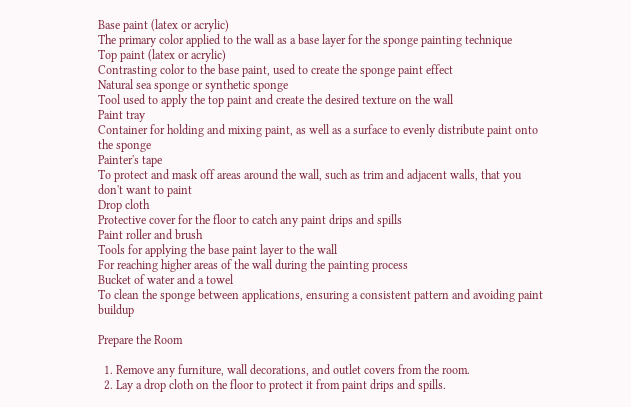Base paint (latex or acrylic)
The primary color applied to the wall as a base layer for the sponge painting technique
Top paint (latex or acrylic)
Contrasting color to the base paint, used to create the sponge paint effect
Natural sea sponge or synthetic sponge
Tool used to apply the top paint and create the desired texture on the wall
Paint tray
Container for holding and mixing paint, as well as a surface to evenly distribute paint onto the sponge
Painter's tape
To protect and mask off areas around the wall, such as trim and adjacent walls, that you don't want to paint
Drop cloth
Protective cover for the floor to catch any paint drips and spills
Paint roller and brush
Tools for applying the base paint layer to the wall
For reaching higher areas of the wall during the painting process
Bucket of water and a towel
To clean the sponge between applications, ensuring a consistent pattern and avoiding paint buildup

Prepare the Room

  1. Remove any furniture, wall decorations, and outlet covers from the room.
  2. Lay a drop cloth on the floor to protect it from paint drips and spills.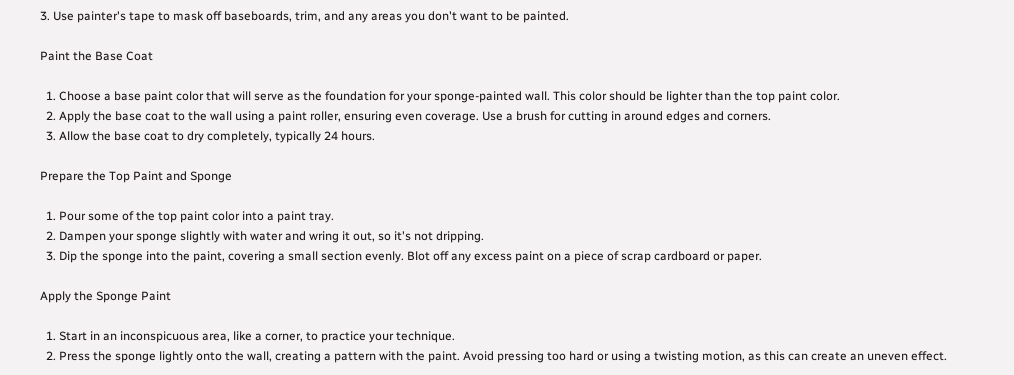3. Use painter's tape to mask off baseboards, trim, and any areas you don't want to be painted.

Paint the Base Coat

  1. Choose a base paint color that will serve as the foundation for your sponge-painted wall. This color should be lighter than the top paint color.
  2. Apply the base coat to the wall using a paint roller, ensuring even coverage. Use a brush for cutting in around edges and corners.
  3. Allow the base coat to dry completely, typically 24 hours.

Prepare the Top Paint and Sponge

  1. Pour some of the top paint color into a paint tray.
  2. Dampen your sponge slightly with water and wring it out, so it's not dripping.
  3. Dip the sponge into the paint, covering a small section evenly. Blot off any excess paint on a piece of scrap cardboard or paper.

Apply the Sponge Paint

  1. Start in an inconspicuous area, like a corner, to practice your technique.
  2. Press the sponge lightly onto the wall, creating a pattern with the paint. Avoid pressing too hard or using a twisting motion, as this can create an uneven effect.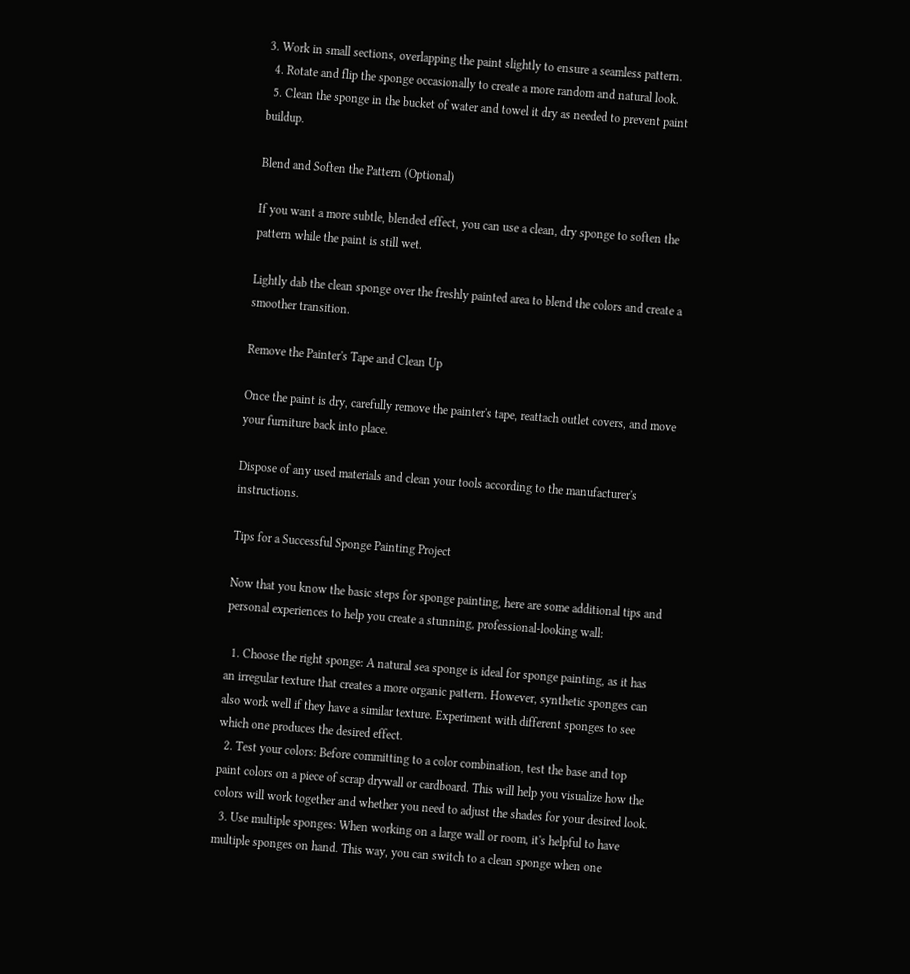3. Work in small sections, overlapping the paint slightly to ensure a seamless pattern.
  4. Rotate and flip the sponge occasionally to create a more random and natural look.
  5. Clean the sponge in the bucket of water and towel it dry as needed to prevent paint buildup.

Blend and Soften the Pattern (Optional)

If you want a more subtle, blended effect, you can use a clean, dry sponge to soften the pattern while the paint is still wet.

Lightly dab the clean sponge over the freshly painted area to blend the colors and create a smoother transition.

Remove the Painter's Tape and Clean Up

Once the paint is dry, carefully remove the painter's tape, reattach outlet covers, and move your furniture back into place.

Dispose of any used materials and clean your tools according to the manufacturer's instructions.

Tips for a Successful Sponge Painting Project

Now that you know the basic steps for sponge painting, here are some additional tips and personal experiences to help you create a stunning, professional-looking wall:

  1. Choose the right sponge: A natural sea sponge is ideal for sponge painting, as it has an irregular texture that creates a more organic pattern. However, synthetic sponges can also work well if they have a similar texture. Experiment with different sponges to see which one produces the desired effect.
  2. Test your colors: Before committing to a color combination, test the base and top paint colors on a piece of scrap drywall or cardboard. This will help you visualize how the colors will work together and whether you need to adjust the shades for your desired look.
  3. Use multiple sponges: When working on a large wall or room, it's helpful to have multiple sponges on hand. This way, you can switch to a clean sponge when one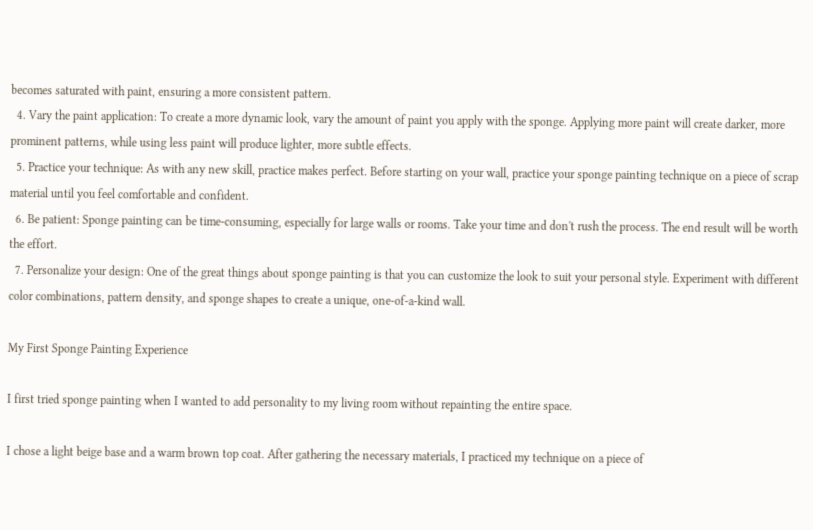becomes saturated with paint, ensuring a more consistent pattern.
  4. Vary the paint application: To create a more dynamic look, vary the amount of paint you apply with the sponge. Applying more paint will create darker, more prominent patterns, while using less paint will produce lighter, more subtle effects.
  5. Practice your technique: As with any new skill, practice makes perfect. Before starting on your wall, practice your sponge painting technique on a piece of scrap material until you feel comfortable and confident.
  6. Be patient: Sponge painting can be time-consuming, especially for large walls or rooms. Take your time and don't rush the process. The end result will be worth the effort.
  7. Personalize your design: One of the great things about sponge painting is that you can customize the look to suit your personal style. Experiment with different color combinations, pattern density, and sponge shapes to create a unique, one-of-a-kind wall.

My First Sponge Painting Experience

I first tried sponge painting when I wanted to add personality to my living room without repainting the entire space.

I chose a light beige base and a warm brown top coat. After gathering the necessary materials, I practiced my technique on a piece of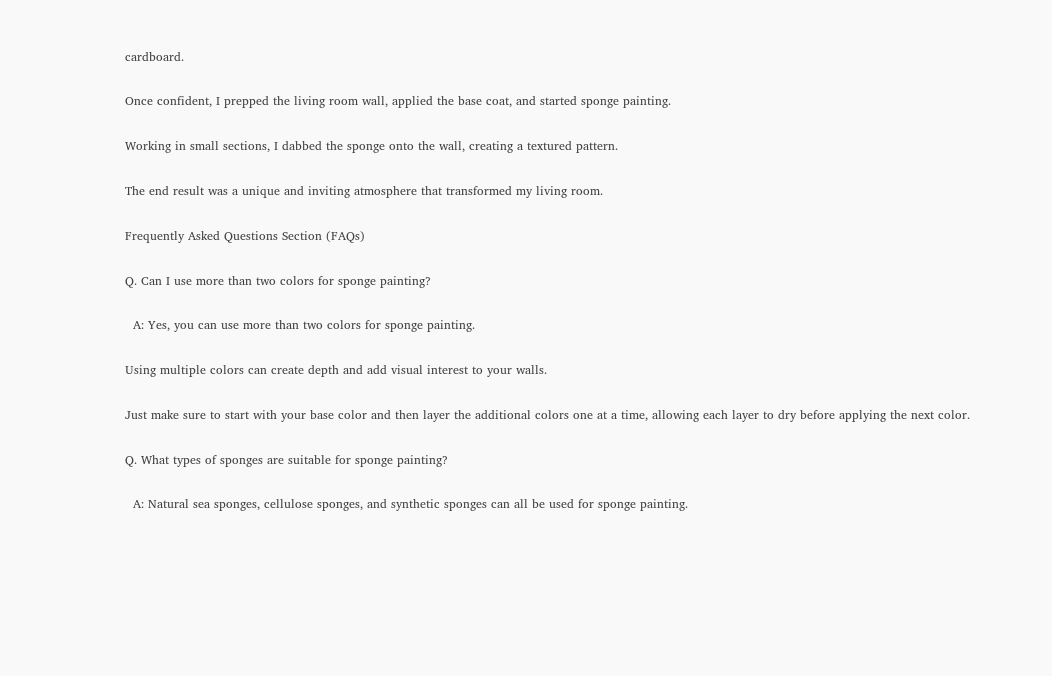cardboard.

Once confident, I prepped the living room wall, applied the base coat, and started sponge painting.

Working in small sections, I dabbed the sponge onto the wall, creating a textured pattern.

The end result was a unique and inviting atmosphere that transformed my living room.

Frequently Asked Questions Section (FAQs)

Q. Can I use more than two colors for sponge painting?

  A: Yes, you can use more than two colors for sponge painting.

Using multiple colors can create depth and add visual interest to your walls.

Just make sure to start with your base color and then layer the additional colors one at a time, allowing each layer to dry before applying the next color.

Q. What types of sponges are suitable for sponge painting?

  A: Natural sea sponges, cellulose sponges, and synthetic sponges can all be used for sponge painting.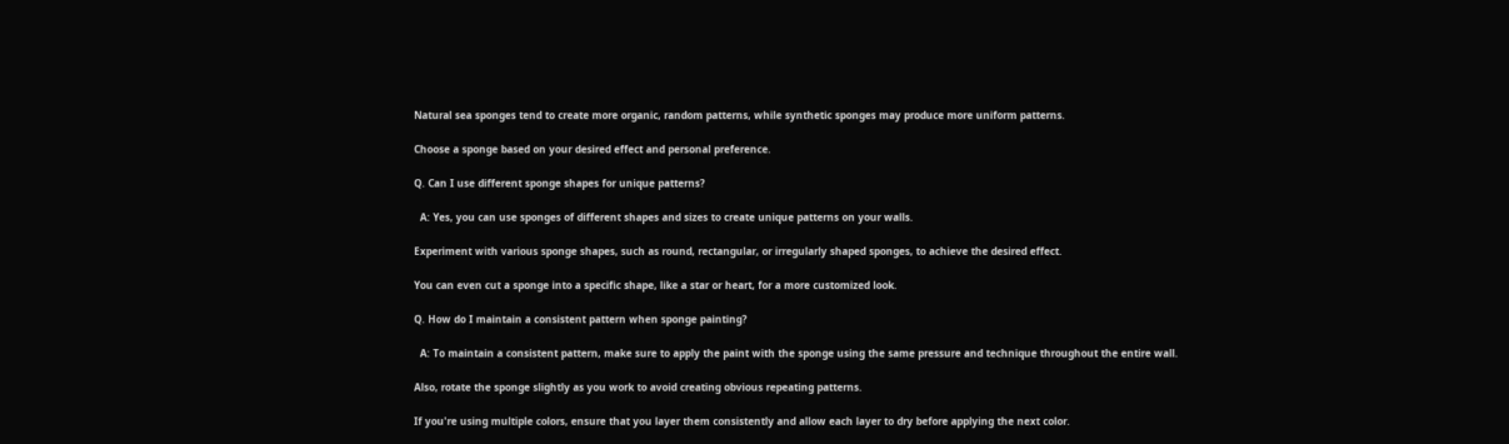Natural sea sponges tend to create more organic, random patterns, while synthetic sponges may produce more uniform patterns.

Choose a sponge based on your desired effect and personal preference.

Q. Can I use different sponge shapes for unique patterns?

  A: Yes, you can use sponges of different shapes and sizes to create unique patterns on your walls.

Experiment with various sponge shapes, such as round, rectangular, or irregularly shaped sponges, to achieve the desired effect.

You can even cut a sponge into a specific shape, like a star or heart, for a more customized look.

Q. How do I maintain a consistent pattern when sponge painting?

  A: To maintain a consistent pattern, make sure to apply the paint with the sponge using the same pressure and technique throughout the entire wall.

Also, rotate the sponge slightly as you work to avoid creating obvious repeating patterns.

If you're using multiple colors, ensure that you layer them consistently and allow each layer to dry before applying the next color.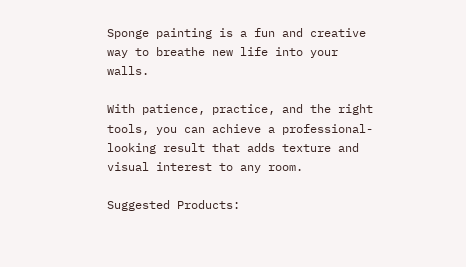Sponge painting is a fun and creative way to breathe new life into your walls.

With patience, practice, and the right tools, you can achieve a professional-looking result that adds texture and visual interest to any room.

Suggested Products: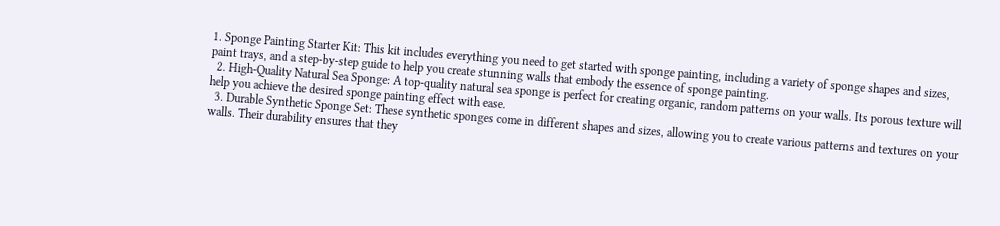1. Sponge Painting Starter Kit: This kit includes everything you need to get started with sponge painting, including a variety of sponge shapes and sizes, paint trays, and a step-by-step guide to help you create stunning walls that embody the essence of sponge painting.
  2. High-Quality Natural Sea Sponge: A top-quality natural sea sponge is perfect for creating organic, random patterns on your walls. Its porous texture will help you achieve the desired sponge painting effect with ease.
  3. Durable Synthetic Sponge Set: These synthetic sponges come in different shapes and sizes, allowing you to create various patterns and textures on your walls. Their durability ensures that they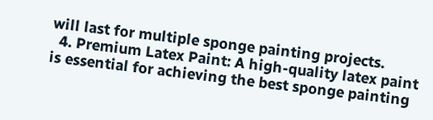will last for multiple sponge painting projects.
  4. Premium Latex Paint: A high-quality latex paint is essential for achieving the best sponge painting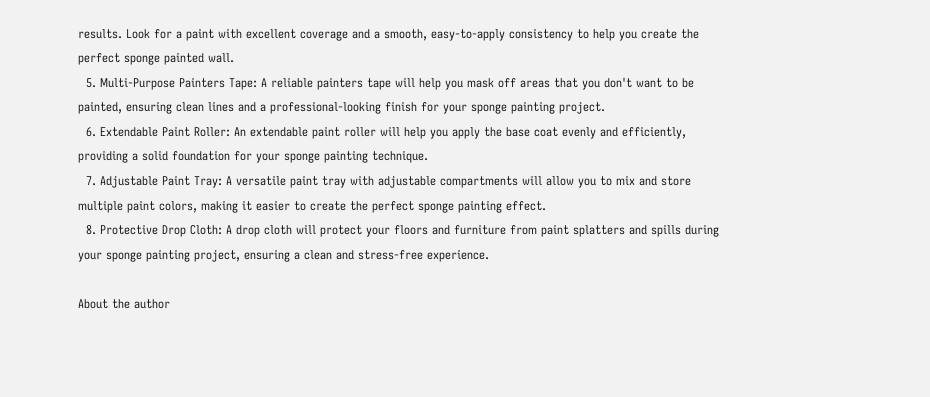results. Look for a paint with excellent coverage and a smooth, easy-to-apply consistency to help you create the perfect sponge painted wall.
  5. Multi-Purpose Painters Tape: A reliable painters tape will help you mask off areas that you don't want to be painted, ensuring clean lines and a professional-looking finish for your sponge painting project.
  6. Extendable Paint Roller: An extendable paint roller will help you apply the base coat evenly and efficiently, providing a solid foundation for your sponge painting technique.
  7. Adjustable Paint Tray: A versatile paint tray with adjustable compartments will allow you to mix and store multiple paint colors, making it easier to create the perfect sponge painting effect.
  8. Protective Drop Cloth: A drop cloth will protect your floors and furniture from paint splatters and spills during your sponge painting project, ensuring a clean and stress-free experience.

About the author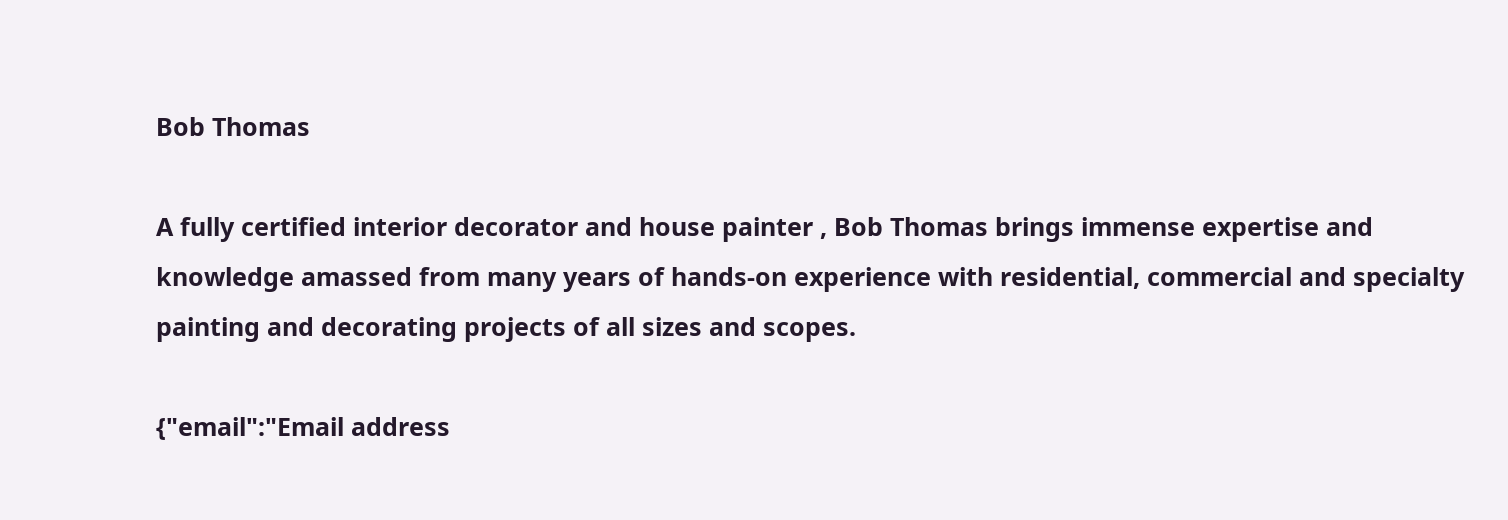Bob Thomas

A fully certified interior decorator and house painter , Bob Thomas brings immense expertise and knowledge amassed from many years of hands-on experience with residential, commercial and specialty painting and decorating projects of all sizes and scopes.

{"email":"Email address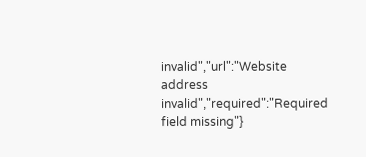invalid","url":"Website address invalid","required":"Required field missing"}